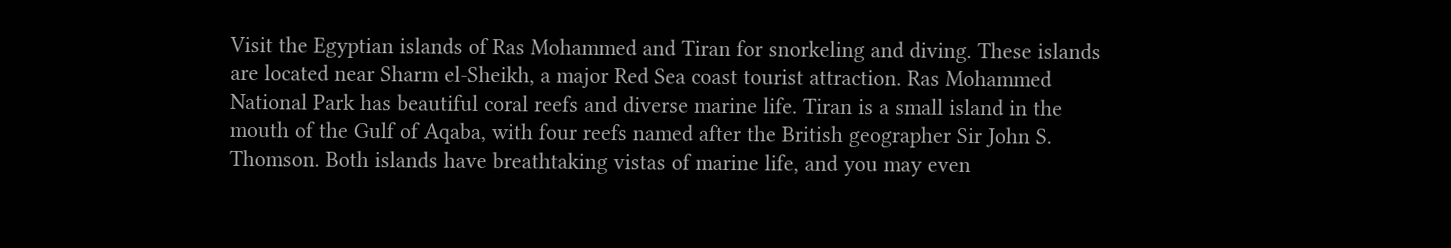Visit the Egyptian islands of Ras Mohammed and Tiran for snorkeling and diving. These islands are located near Sharm el-Sheikh, a major Red Sea coast tourist attraction. Ras Mohammed National Park has beautiful coral reefs and diverse marine life. Tiran is a small island in the mouth of the Gulf of Aqaba, with four reefs named after the British geographer Sir John S. Thomson. Both islands have breathtaking vistas of marine life, and you may even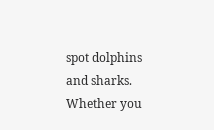spot dolphins and sharks. Whether you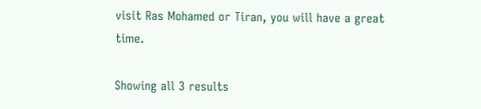visit Ras Mohamed or Tiran, you will have a great time.

Showing all 3 results